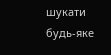шукати будь-яке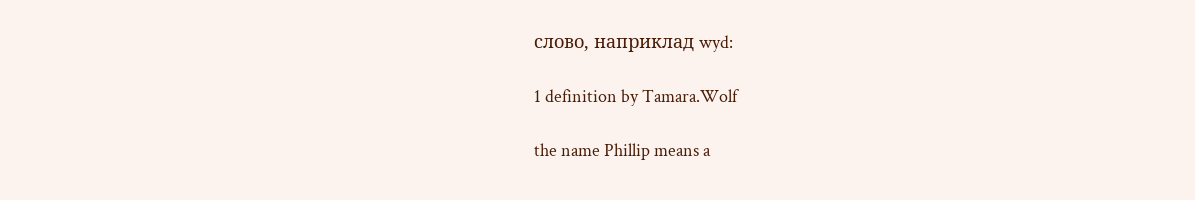слово, наприклад wyd:

1 definition by Tamara.Wolf

the name Phillip means a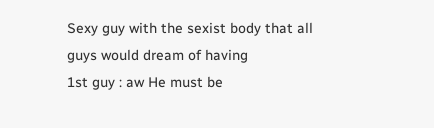Sexy guy with the sexist body that all guys would dream of having
1st guy : aw He must be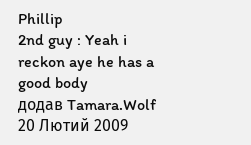Phillip
2nd guy : Yeah i reckon aye he has a good body
додав Tamara.Wolf 20 Лютий 2009